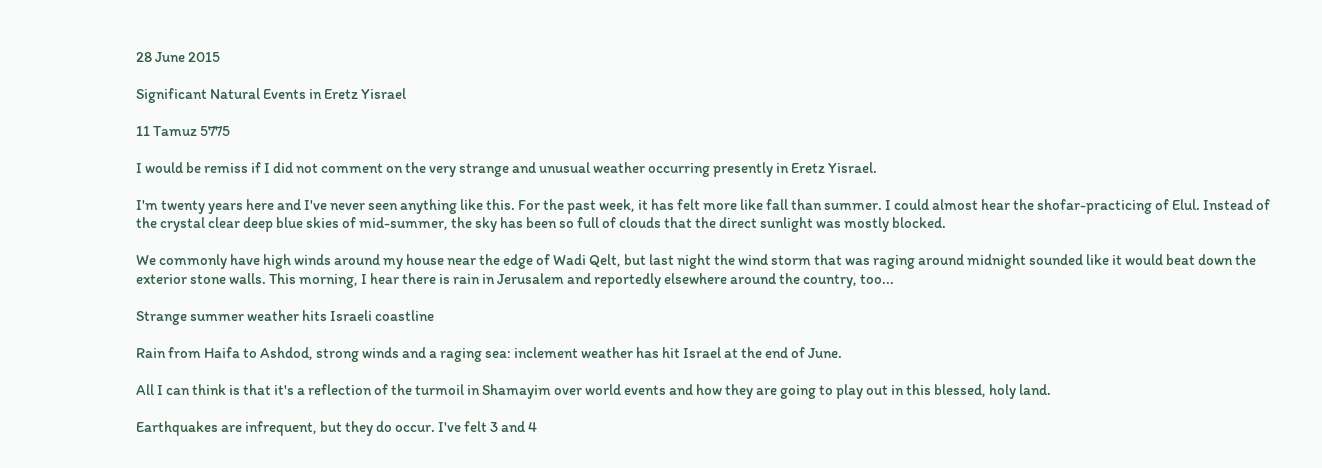28 June 2015

Significant Natural Events in Eretz Yisrael

11 Tamuz 5775

I would be remiss if I did not comment on the very strange and unusual weather occurring presently in Eretz Yisrael.

I'm twenty years here and I've never seen anything like this. For the past week, it has felt more like fall than summer. I could almost hear the shofar-practicing of Elul. Instead of the crystal clear deep blue skies of mid-summer, the sky has been so full of clouds that the direct sunlight was mostly blocked.

We commonly have high winds around my house near the edge of Wadi Qelt, but last night the wind storm that was raging around midnight sounded like it would beat down the exterior stone walls. This morning, I hear there is rain in Jerusalem and reportedly elsewhere around the country, too...

Strange summer weather hits Israeli coastline

Rain from Haifa to Ashdod, strong winds and a raging sea: inclement weather has hit Israel at the end of June.

All I can think is that it's a reflection of the turmoil in Shamayim over world events and how they are going to play out in this blessed, holy land.

Earthquakes are infrequent, but they do occur. I've felt 3 and 4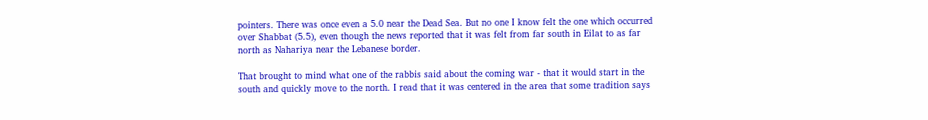pointers. There was once even a 5.0 near the Dead Sea. But no one I know felt the one which occurred over Shabbat (5.5), even though the news reported that it was felt from far south in Eilat to as far north as Nahariya near the Lebanese border.

That brought to mind what one of the rabbis said about the coming war - that it would start in the south and quickly move to the north. I read that it was centered in the area that some tradition says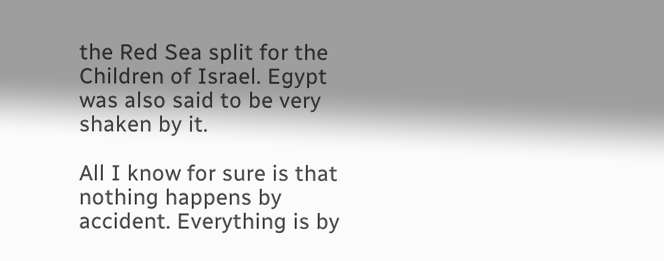the Red Sea split for the Children of Israel. Egypt was also said to be very shaken by it.

All I know for sure is that nothing happens by accident. Everything is by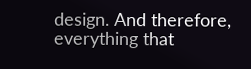design. And therefore, everything that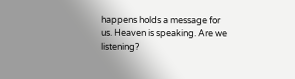happens holds a message for us. Heaven is speaking. Are we listening?